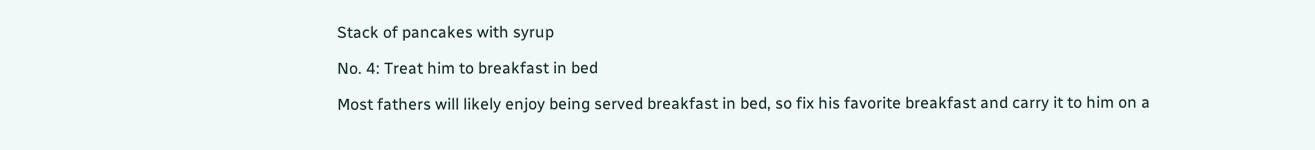Stack of pancakes with syrup

No. 4: Treat him to breakfast in bed

Most fathers will likely enjoy being served breakfast in bed, so fix his favorite breakfast and carry it to him on a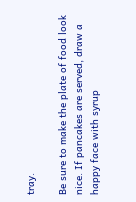tray.

Be sure to make the plate of food look nice. If pancakes are served, draw a happy face with syrup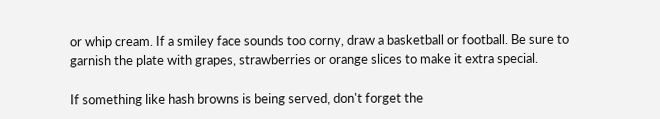or whip cream. If a smiley face sounds too corny, draw a basketball or football. Be sure to garnish the plate with grapes, strawberries or orange slices to make it extra special.

If something like hash browns is being served, don't forget the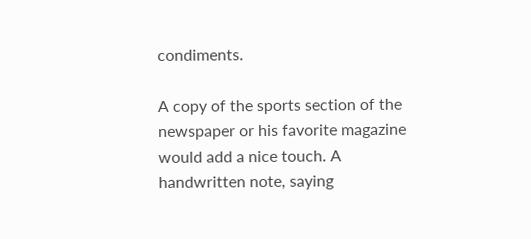condiments.

A copy of the sports section of the newspaper or his favorite magazine would add a nice touch. A handwritten note, saying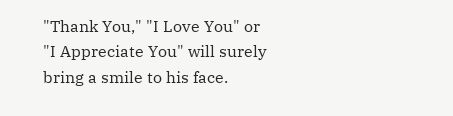"Thank You," "I Love You" or "I Appreciate You" will surely bring a smile to his face.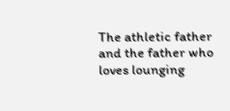The athletic father and the father who loves lounging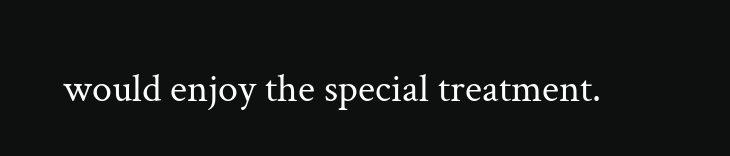would enjoy the special treatment.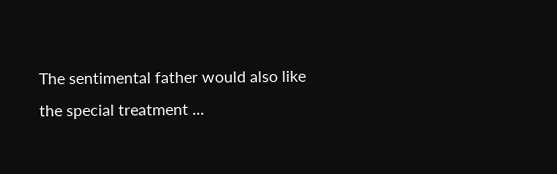The sentimental father would also like the special treatment ...